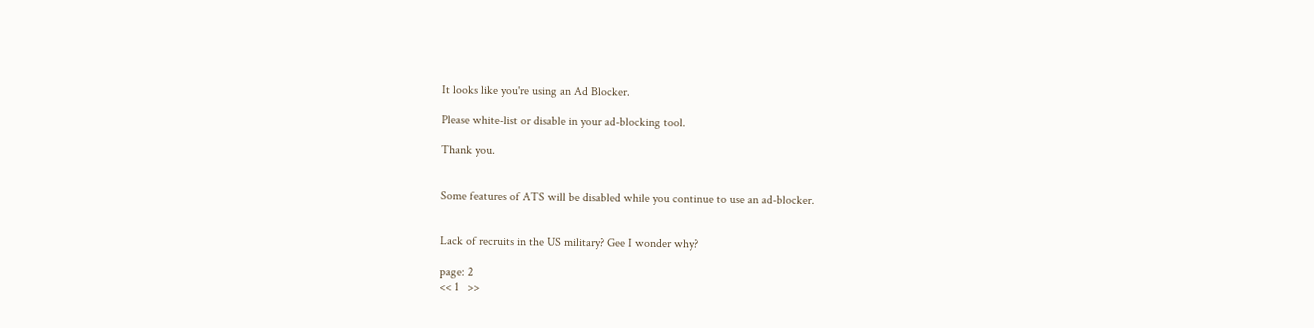It looks like you're using an Ad Blocker.

Please white-list or disable in your ad-blocking tool.

Thank you.


Some features of ATS will be disabled while you continue to use an ad-blocker.


Lack of recruits in the US military? Gee I wonder why?

page: 2
<< 1   >>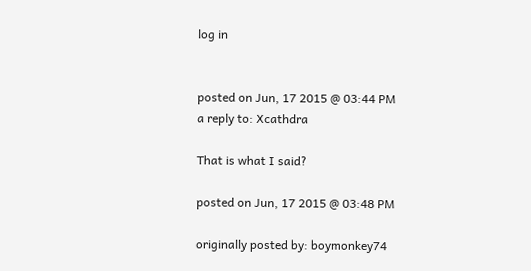log in


posted on Jun, 17 2015 @ 03:44 PM
a reply to: Xcathdra

That is what I said?

posted on Jun, 17 2015 @ 03:48 PM

originally posted by: boymonkey74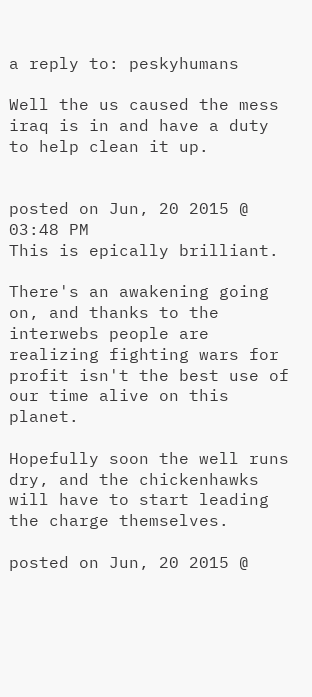a reply to: peskyhumans

Well the us caused the mess iraq is in and have a duty to help clean it up.


posted on Jun, 20 2015 @ 03:48 PM
This is epically brilliant.

There's an awakening going on, and thanks to the interwebs people are realizing fighting wars for profit isn't the best use of our time alive on this planet.

Hopefully soon the well runs dry, and the chickenhawks will have to start leading the charge themselves.

posted on Jun, 20 2015 @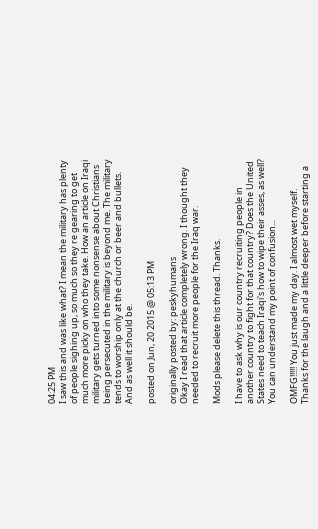04:25 PM
I saw this and was like what? I mean the military has plenty of people sighing up, so much so they re gearing to get much more picky on who they take. How an article on Iraqi military gets turned into some nonsense about Christians being persecuted in the military is beyond me. The military tends to worship only at the church or beer and bullets. And as well it should be.

posted on Jun, 20 2015 @ 05:13 PM

originally posted by: peskyhumans
Okay I read that article completely wrong. I thought they needed to recruit more people for the Iraq war.

Mods please delete this thread. Thanks.

I have to ask why is our country recruiting people in another country to fight for that country? Does the United States need to teach Iraqi's how to wipe their asses, as well? You can understand my point of confusion...

OMFG!!!!! You just made my day. I almost wet myself. Thanks for the laugh and a little deeper before starting a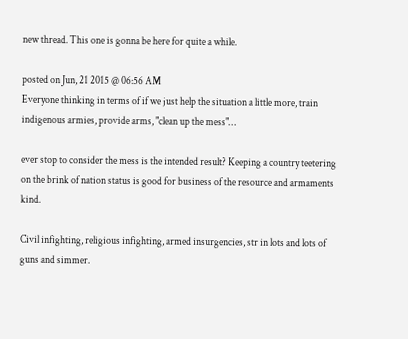new thread. This one is gonna be here for quite a while.

posted on Jun, 21 2015 @ 06:56 AM
Everyone thinking in terms of if we just help the situation a little more, train indigenous armies, provide arms, "clean up the mess"…

ever stop to consider the mess is the intended result? Keeping a country teetering on the brink of nation status is good for business of the resource and armaments kind.

Civil infighting, religious infighting, armed insurgencies, str in lots and lots of guns and simmer.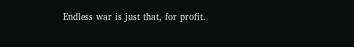Endless war is just that, for profit.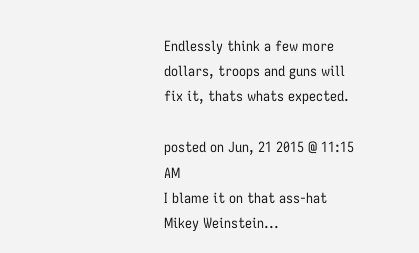Endlessly think a few more dollars, troops and guns will fix it, thats whats expected.

posted on Jun, 21 2015 @ 11:15 AM
I blame it on that ass-hat Mikey Weinstein...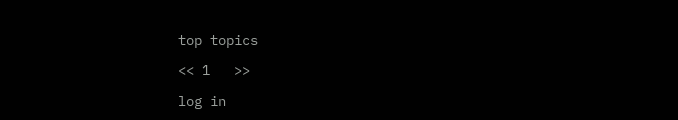top topics

<< 1   >>

log in